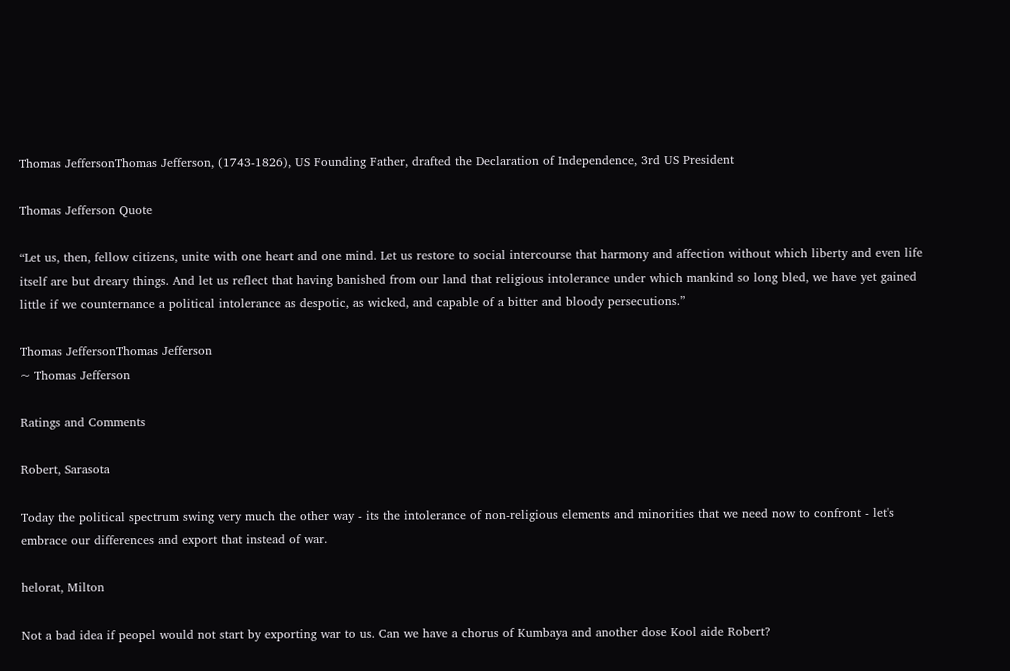Thomas JeffersonThomas Jefferson, (1743-1826), US Founding Father, drafted the Declaration of Independence, 3rd US President

Thomas Jefferson Quote

“Let us, then, fellow citizens, unite with one heart and one mind. Let us restore to social intercourse that harmony and affection without which liberty and even life itself are but dreary things. And let us reflect that having banished from our land that religious intolerance under which mankind so long bled, we have yet gained little if we counternance a political intolerance as despotic, as wicked, and capable of a bitter and bloody persecutions.”

Thomas JeffersonThomas Jefferson
~ Thomas Jefferson

Ratings and Comments

Robert, Sarasota

Today the political spectrum swing very much the other way - its the intolerance of non-religious elements and minorities that we need now to confront - let's embrace our differences and export that instead of war.

helorat, Milton

Not a bad idea if peopel would not start by exporting war to us. Can we have a chorus of Kumbaya and another dose Kool aide Robert?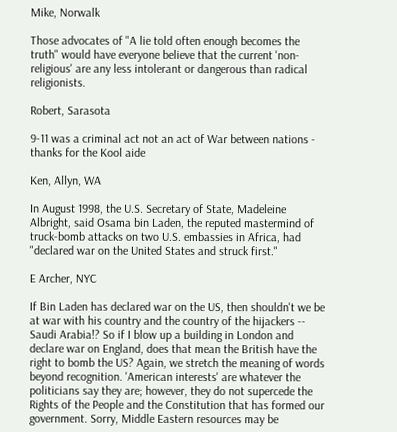Mike, Norwalk

Those advocates of "A lie told often enough becomes the truth" would have everyone believe that the current 'non-religious' are any less intolerant or dangerous than radical religionists.

Robert, Sarasota

9-11 was a criminal act not an act of War between nations - thanks for the Kool aide

Ken, Allyn, WA

In August 1998, the U.S. Secretary of State, Madeleine Albright, said Osama bin Laden, the reputed mastermind of truck-bomb attacks on two U.S. embassies in Africa, had "declared war on the United States and struck first."

E Archer, NYC

If Bin Laden has declared war on the US, then shouldn't we be at war with his country and the country of the hijackers -- Saudi Arabia!? So if I blow up a building in London and declare war on England, does that mean the British have the right to bomb the US? Again, we stretch the meaning of words beyond recognition. 'American interests' are whatever the politicians say they are; however, they do not supercede the Rights of the People and the Constitution that has formed our government. Sorry, Middle Eastern resources may be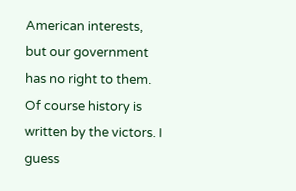American interests, but our government has no right to them. Of course history is written by the victors. I guess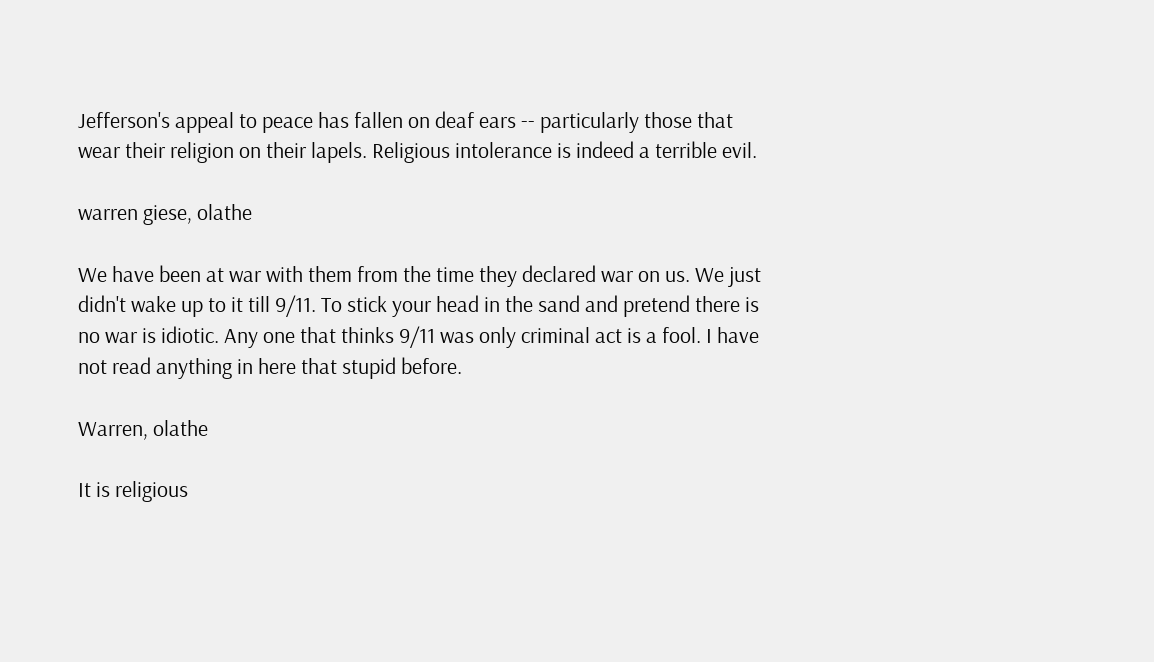Jefferson's appeal to peace has fallen on deaf ears -- particularly those that wear their religion on their lapels. Religious intolerance is indeed a terrible evil.

warren giese, olathe

We have been at war with them from the time they declared war on us. We just didn't wake up to it till 9/11. To stick your head in the sand and pretend there is no war is idiotic. Any one that thinks 9/11 was only criminal act is a fool. I have not read anything in here that stupid before.

Warren, olathe

It is religious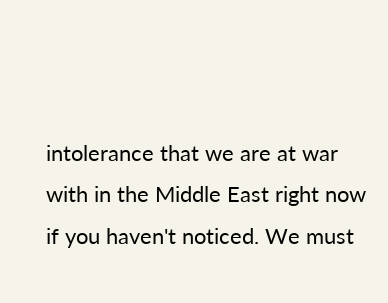intolerance that we are at war with in the Middle East right now if you haven't noticed. We must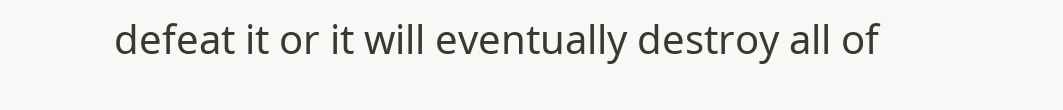defeat it or it will eventually destroy all of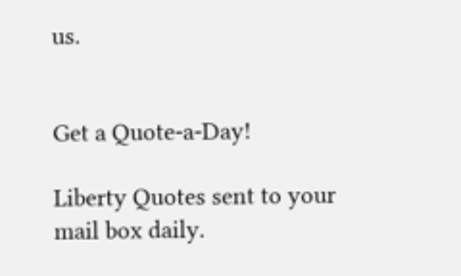us.


Get a Quote-a-Day!

Liberty Quotes sent to your mail box daily.